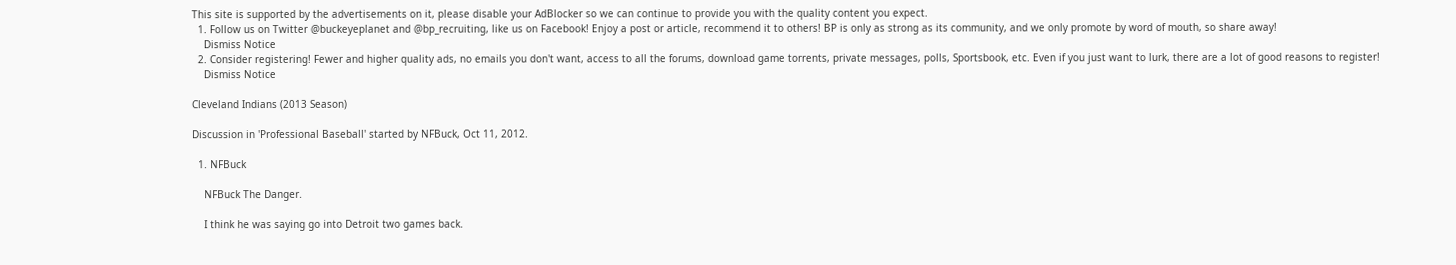This site is supported by the advertisements on it, please disable your AdBlocker so we can continue to provide you with the quality content you expect.
  1. Follow us on Twitter @buckeyeplanet and @bp_recruiting, like us on Facebook! Enjoy a post or article, recommend it to others! BP is only as strong as its community, and we only promote by word of mouth, so share away!
    Dismiss Notice
  2. Consider registering! Fewer and higher quality ads, no emails you don't want, access to all the forums, download game torrents, private messages, polls, Sportsbook, etc. Even if you just want to lurk, there are a lot of good reasons to register!
    Dismiss Notice

Cleveland Indians (2013 Season)

Discussion in 'Professional Baseball' started by NFBuck, Oct 11, 2012.

  1. NFBuck

    NFBuck The Danger.

    I think he was saying go into Detroit two games back.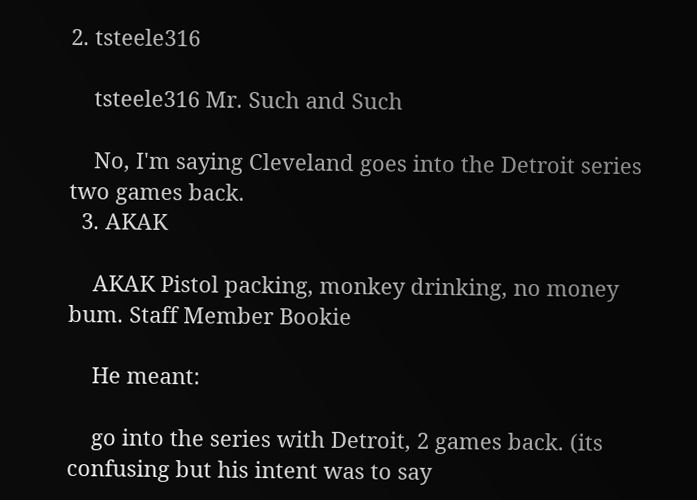2. tsteele316

    tsteele316 Mr. Such and Such

    No, I'm saying Cleveland goes into the Detroit series two games back.
  3. AKAK

    AKAK Pistol packing, monkey drinking, no money bum. Staff Member Bookie

    He meant:

    go into the series with Detroit, 2 games back. (its confusing but his intent was to say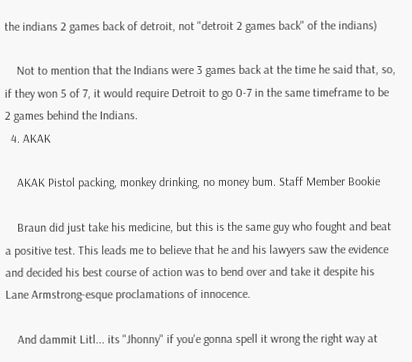the indians 2 games back of detroit, not "detroit 2 games back" of the indians)

    Not to mention that the Indians were 3 games back at the time he said that, so, if they won 5 of 7, it would require Detroit to go 0-7 in the same timeframe to be 2 games behind the Indians.
  4. AKAK

    AKAK Pistol packing, monkey drinking, no money bum. Staff Member Bookie

    Braun did just take his medicine, but this is the same guy who fought and beat a positive test. This leads me to believe that he and his lawyers saw the evidence and decided his best course of action was to bend over and take it despite his Lane Armstrong-esque proclamations of innocence.

    And dammit Litl... its "Jhonny" if you'e gonna spell it wrong the right way at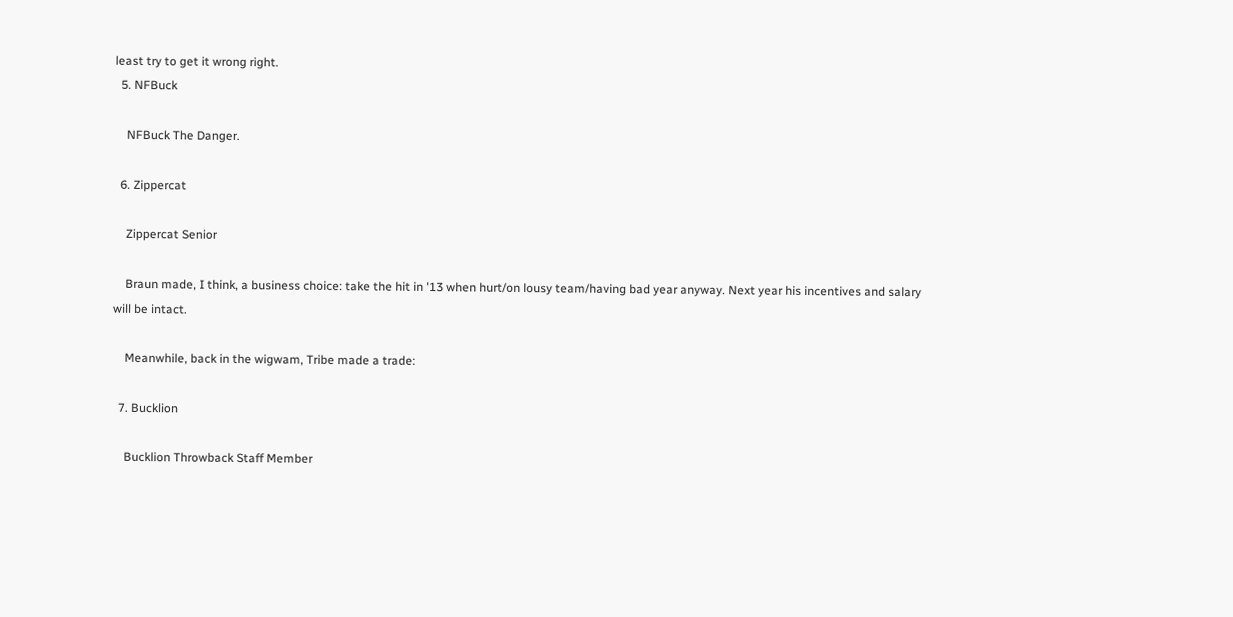least try to get it wrong right.
  5. NFBuck

    NFBuck The Danger.

  6. Zippercat

    Zippercat Senior

    Braun made, I think, a business choice: take the hit in '13 when hurt/on lousy team/having bad year anyway. Next year his incentives and salary will be intact.

    Meanwhile, back in the wigwam, Tribe made a trade:

  7. Bucklion

    Bucklion Throwback Staff Member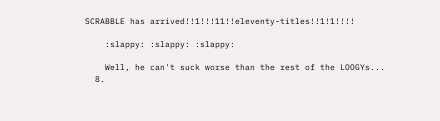SCRABBLE has arrived!!1!!!11!!eleventy-titles!!1!1!!!!

    :slappy: :slappy: :slappy:

    Well, he can't suck worse than the rest of the LOOGYs...
  8.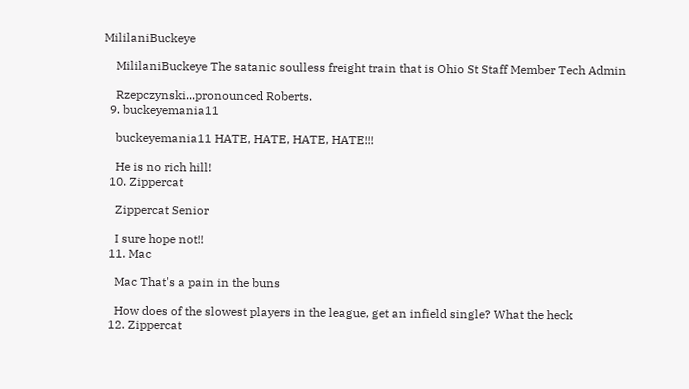MililaniBuckeye

    MililaniBuckeye The satanic soulless freight train that is Ohio St Staff Member Tech Admin

    Rzepczynski...pronounced Roberts.
  9. buckeyemania11

    buckeyemania11 HATE, HATE, HATE, HATE!!!

    He is no rich hill!
  10. Zippercat

    Zippercat Senior

    I sure hope not!!
  11. Mac

    Mac That's a pain in the buns

    How does of the slowest players in the league, get an infield single? What the heck
  12. Zippercat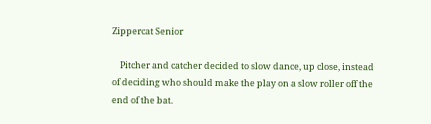Zippercat Senior

    Pitcher and catcher decided to slow dance, up close, instead of deciding who should make the play on a slow roller off the end of the bat.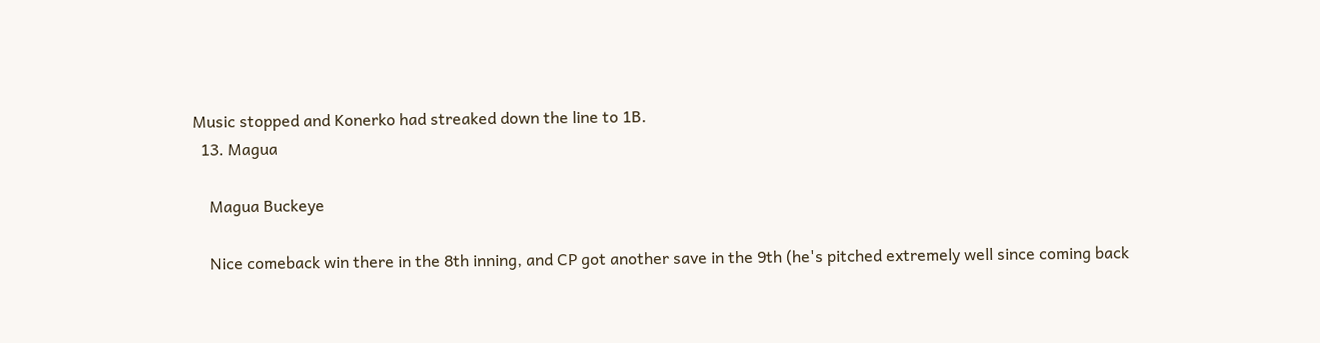Music stopped and Konerko had streaked down the line to 1B.
  13. Magua

    Magua Buckeye

    Nice comeback win there in the 8th inning, and CP got another save in the 9th (he's pitched extremely well since coming back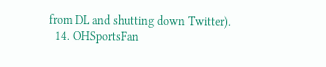from DL and shutting down Twitter).
  14. OHSportsFan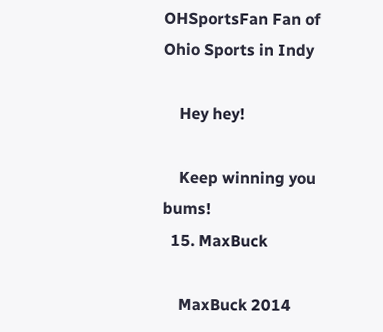OHSportsFan Fan of Ohio Sports in Indy

    Hey hey!

    Keep winning you bums!
  15. MaxBuck

    MaxBuck 2014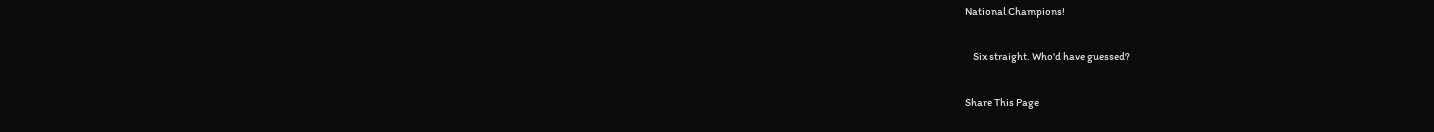National Champions!

    Six straight. Who'd have guessed?

Share This Page